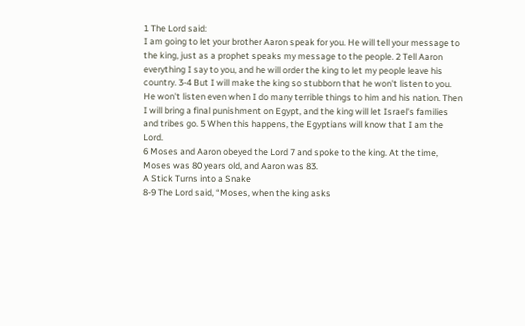1 The Lord said:
I am going to let your brother Aaron speak for you. He will tell your message to the king, just as a prophet speaks my message to the people. 2 Tell Aaron everything I say to you, and he will order the king to let my people leave his country. 3-4 But I will make the king so stubborn that he won't listen to you. He won't listen even when I do many terrible things to him and his nation. Then I will bring a final punishment on Egypt, and the king will let Israel's families and tribes go. 5 When this happens, the Egyptians will know that I am the Lord.
6 Moses and Aaron obeyed the Lord 7 and spoke to the king. At the time, Moses was 80 years old, and Aaron was 83.
A Stick Turns into a Snake
8-9 The Lord said, “Moses, when the king asks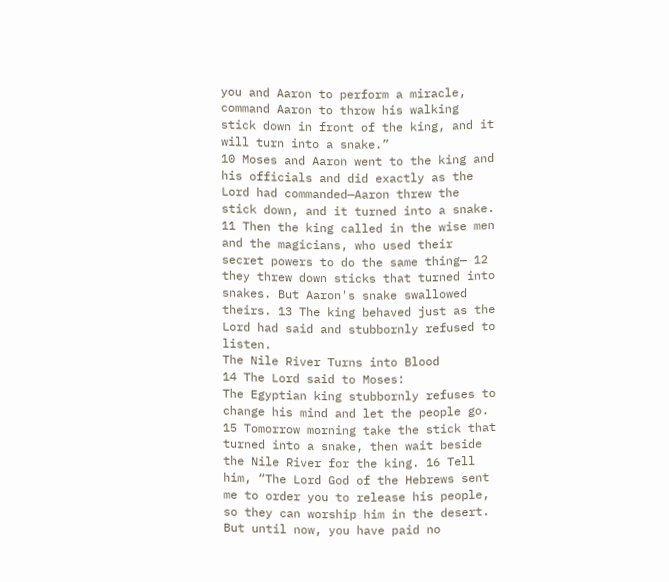you and Aaron to perform a miracle, command Aaron to throw his walking stick down in front of the king, and it will turn into a snake.”
10 Moses and Aaron went to the king and his officials and did exactly as the Lord had commanded—Aaron threw the stick down, and it turned into a snake. 11 Then the king called in the wise men and the magicians, who used their secret powers to do the same thing— 12 they threw down sticks that turned into snakes. But Aaron's snake swallowed theirs. 13 The king behaved just as the Lord had said and stubbornly refused to listen.
The Nile River Turns into Blood
14 The Lord said to Moses:
The Egyptian king stubbornly refuses to change his mind and let the people go. 15 Tomorrow morning take the stick that turned into a snake, then wait beside the Nile River for the king. 16 Tell him, “The Lord God of the Hebrews sent me to order you to release his people, so they can worship him in the desert. But until now, you have paid no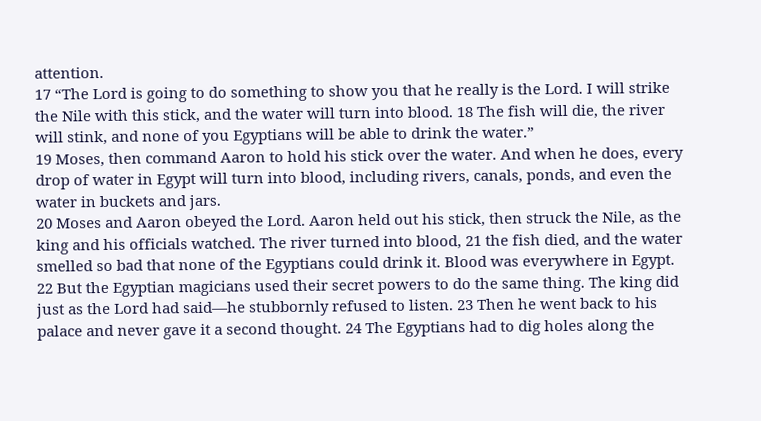attention.
17 “The Lord is going to do something to show you that he really is the Lord. I will strike the Nile with this stick, and the water will turn into blood. 18 The fish will die, the river will stink, and none of you Egyptians will be able to drink the water.”
19 Moses, then command Aaron to hold his stick over the water. And when he does, every drop of water in Egypt will turn into blood, including rivers, canals, ponds, and even the water in buckets and jars.
20 Moses and Aaron obeyed the Lord. Aaron held out his stick, then struck the Nile, as the king and his officials watched. The river turned into blood, 21 the fish died, and the water smelled so bad that none of the Egyptians could drink it. Blood was everywhere in Egypt.
22 But the Egyptian magicians used their secret powers to do the same thing. The king did just as the Lord had said—he stubbornly refused to listen. 23 Then he went back to his palace and never gave it a second thought. 24 The Egyptians had to dig holes along the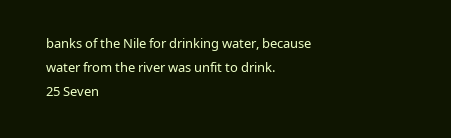banks of the Nile for drinking water, because water from the river was unfit to drink.
25 Seven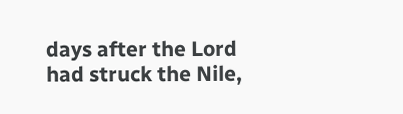days after the Lord had struck the Nile,